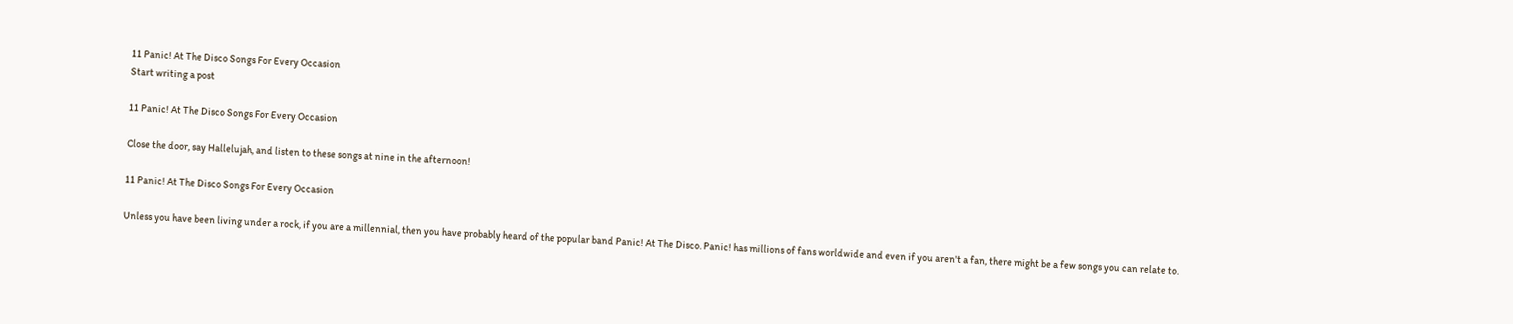11 Panic! At The Disco Songs For Every Occasion
Start writing a post

11 Panic! At The Disco Songs For Every Occasion

Close the door, say Hallelujah, and listen to these songs at nine in the afternoon!

11 Panic! At The Disco Songs For Every Occasion

Unless you have been living under a rock, if you are a millennial, then you have probably heard of the popular band Panic! At The Disco. Panic! has millions of fans worldwide and even if you aren't a fan, there might be a few songs you can relate to.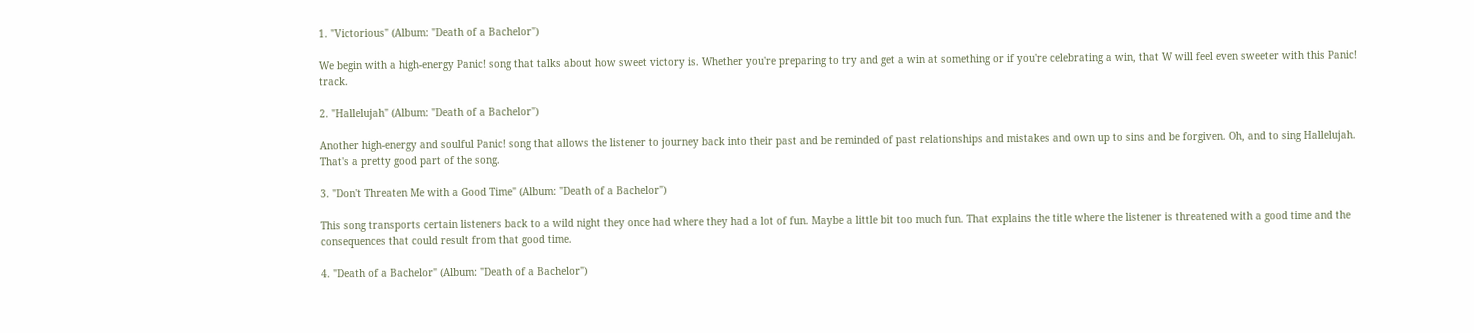1. "Victorious" (Album: "Death of a Bachelor")

We begin with a high-energy Panic! song that talks about how sweet victory is. Whether you're preparing to try and get a win at something or if you're celebrating a win, that W will feel even sweeter with this Panic! track.

2. "Hallelujah" (Album: "Death of a Bachelor")

Another high-energy and soulful Panic! song that allows the listener to journey back into their past and be reminded of past relationships and mistakes and own up to sins and be forgiven. Oh, and to sing Hallelujah. That's a pretty good part of the song.

3. "Don't Threaten Me with a Good Time" (Album: "Death of a Bachelor")

This song transports certain listeners back to a wild night they once had where they had a lot of fun. Maybe a little bit too much fun. That explains the title where the listener is threatened with a good time and the consequences that could result from that good time.

4. "Death of a Bachelor" (Album: "Death of a Bachelor")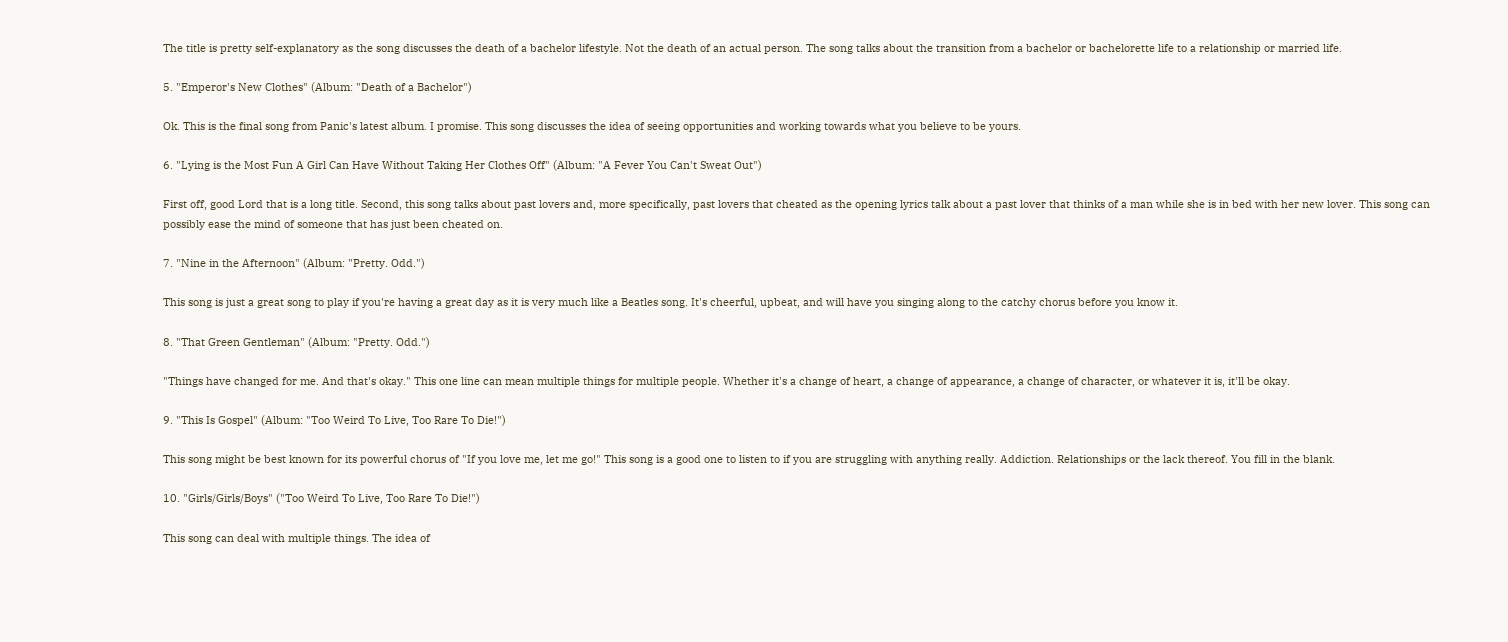The title is pretty self-explanatory as the song discusses the death of a bachelor lifestyle. Not the death of an actual person. The song talks about the transition from a bachelor or bachelorette life to a relationship or married life.

5. "Emperor's New Clothes" (Album: "Death of a Bachelor")

Ok. This is the final song from Panic's latest album. I promise. This song discusses the idea of seeing opportunities and working towards what you believe to be yours.

6. "Lying is the Most Fun A Girl Can Have Without Taking Her Clothes Off" (Album: "A Fever You Can't Sweat Out")

First off, good Lord that is a long title. Second, this song talks about past lovers and, more specifically, past lovers that cheated as the opening lyrics talk about a past lover that thinks of a man while she is in bed with her new lover. This song can possibly ease the mind of someone that has just been cheated on.

7. "Nine in the Afternoon" (Album: "Pretty. Odd.")

This song is just a great song to play if you're having a great day as it is very much like a Beatles song. It's cheerful, upbeat, and will have you singing along to the catchy chorus before you know it.

8. "That Green Gentleman" (Album: "Pretty. Odd.")

"Things have changed for me. And that's okay." This one line can mean multiple things for multiple people. Whether it's a change of heart, a change of appearance, a change of character, or whatever it is, it'll be okay.

9. "This Is Gospel" (Album: "Too Weird To Live, Too Rare To Die!")

This song might be best known for its powerful chorus of "If you love me, let me go!" This song is a good one to listen to if you are struggling with anything really. Addiction. Relationships or the lack thereof. You fill in the blank.

10. "Girls/Girls/Boys" ("Too Weird To Live, Too Rare To Die!")

This song can deal with multiple things. The idea of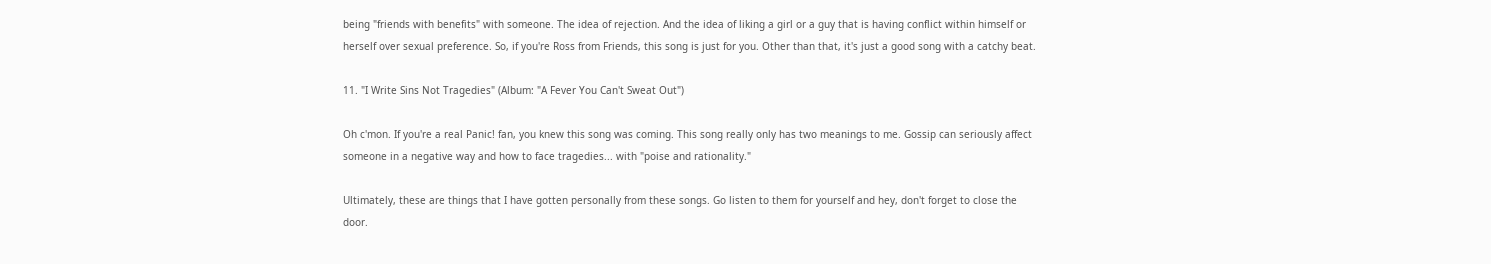being "friends with benefits" with someone. The idea of rejection. And the idea of liking a girl or a guy that is having conflict within himself or herself over sexual preference. So, if you're Ross from Friends, this song is just for you. Other than that, it's just a good song with a catchy beat.

11. "I Write Sins Not Tragedies" (Album: "A Fever You Can't Sweat Out")

Oh c'mon. If you're a real Panic! fan, you knew this song was coming. This song really only has two meanings to me. Gossip can seriously affect someone in a negative way and how to face tragedies... with "poise and rationality."

Ultimately, these are things that I have gotten personally from these songs. Go listen to them for yourself and hey, don't forget to close the door.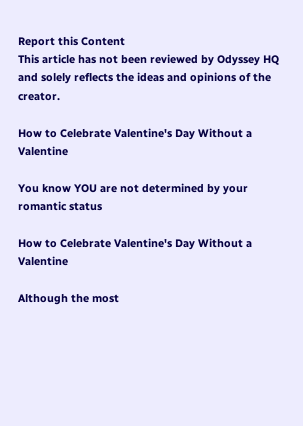Report this Content
This article has not been reviewed by Odyssey HQ and solely reflects the ideas and opinions of the creator.

How to Celebrate Valentine's Day Without a Valentine

You know YOU are not determined by your romantic status

How to Celebrate Valentine's Day Without a Valentine

Although the most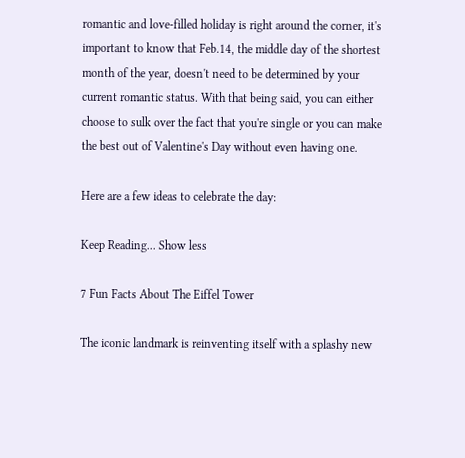romantic and love-filled holiday is right around the corner, it's important to know that Feb.14, the middle day of the shortest month of the year, doesn't need to be determined by your current romantic status. With that being said, you can either choose to sulk over the fact that you're single or you can make the best out of Valentine's Day without even having one.

Here are a few ideas to celebrate the day:

Keep Reading... Show less

7 Fun Facts About The Eiffel Tower

The iconic landmark is reinventing itself with a splashy new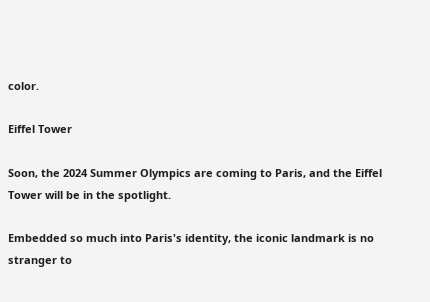color.

Eiffel Tower

Soon, the 2024 Summer Olympics are coming to Paris, and the Eiffel Tower will be in the spotlight.

Embedded so much into Paris's identity, the iconic landmark is no stranger to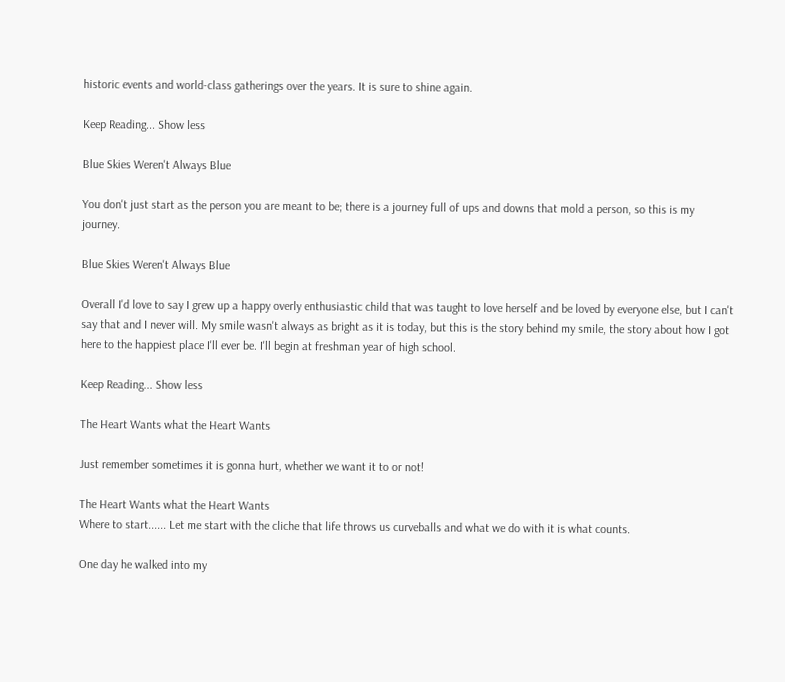historic events and world-class gatherings over the years. It is sure to shine again.

Keep Reading... Show less

Blue Skies Weren't Always Blue

You don't just start as the person you are meant to be; there is a journey full of ups and downs that mold a person, so this is my journey.

Blue Skies Weren't Always Blue

Overall I'd love to say I grew up a happy overly enthusiastic child that was taught to love herself and be loved by everyone else, but I can't say that and I never will. My smile wasn't always as bright as it is today, but this is the story behind my smile, the story about how I got here to the happiest place I'll ever be. I'll begin at freshman year of high school.

Keep Reading... Show less

The Heart Wants what the Heart Wants

Just remember sometimes it is gonna hurt, whether we want it to or not!

The Heart Wants what the Heart Wants
Where to start...... Let me start with the cliche that life throws us curveballs and what we do with it is what counts.

One day he walked into my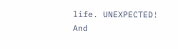life. UNEXPECTED! And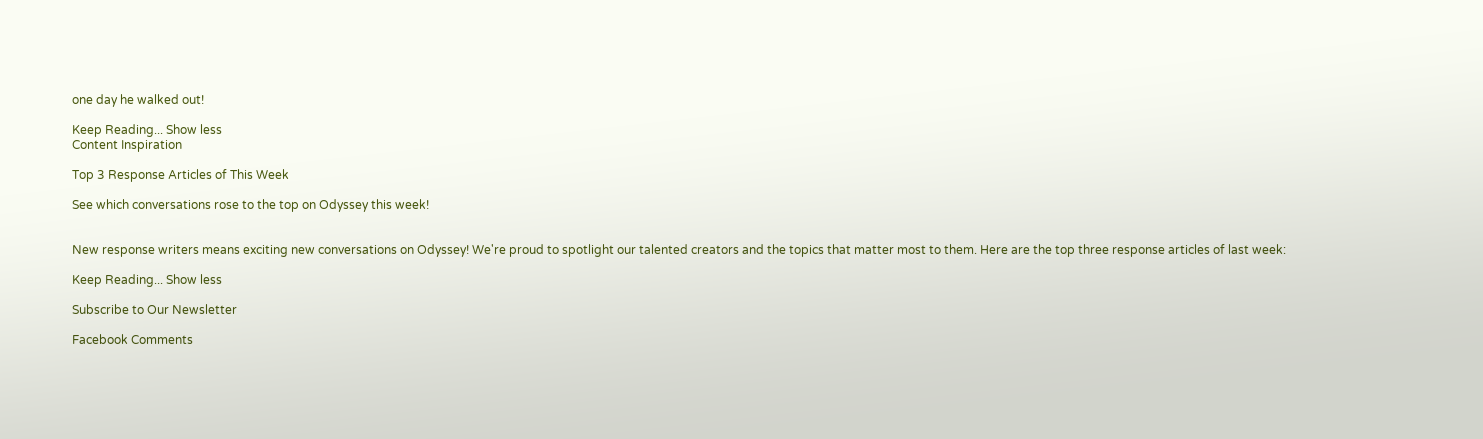one day he walked out!

Keep Reading... Show less
Content Inspiration

Top 3 Response Articles of This Week

See which conversations rose to the top on Odyssey this week!


New response writers means exciting new conversations on Odyssey! We're proud to spotlight our talented creators and the topics that matter most to them. Here are the top three response articles of last week:

Keep Reading... Show less

Subscribe to Our Newsletter

Facebook Comments